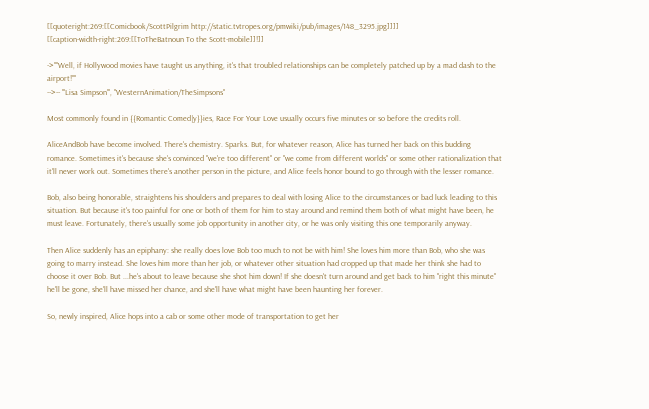[[quoteright:269:[[Comicbook/ScottPilgrim http://static.tvtropes.org/pmwiki/pub/images/148_3295.jpg]]]]
[[caption-width-right:269:[[ToTheBatnoun To the Scott-mobile]]!]]

->''"Well, if Hollywood movies have taught us anything, it's that troubled relationships can be completely patched up by a mad dash to the airport!"''
-->-- '''Lisa Simpson''', ''WesternAnimation/TheSimpsons''

Most commonly found in {{Romantic Comed|y}}ies, Race For Your Love usually occurs five minutes or so before the credits roll.

AliceAndBob have become involved. There's chemistry. Sparks. But, for whatever reason, Alice has turned her back on this budding romance. Sometimes it's because she's convinced "we're too different" or "we come from different worlds" or some other rationalization that it'll never work out. Sometimes there's another person in the picture, and Alice feels honor bound to go through with the lesser romance.

Bob, also being honorable, straightens his shoulders and prepares to deal with losing Alice to the circumstances or bad luck leading to this situation. But because it's too painful for one or both of them for him to stay around and remind them both of what might have been, he must leave. Fortunately, there's usually some job opportunity in another city, or he was only visiting this one temporarily anyway.

Then Alice suddenly has an epiphany: she really does love Bob too much to not be with him! She loves him more than Bob, who she was going to marry instead. She loves him more than her job, or whatever other situation had cropped up that made her think she had to choose it over Bob. But ...he's about to leave because she shot him down! If she doesn't turn around and get back to him ''right this minute'' he'll be gone, she'll have missed her chance, and she'll have what might have been haunting her forever.

So, newly inspired, Alice hops into a cab or some other mode of transportation to get her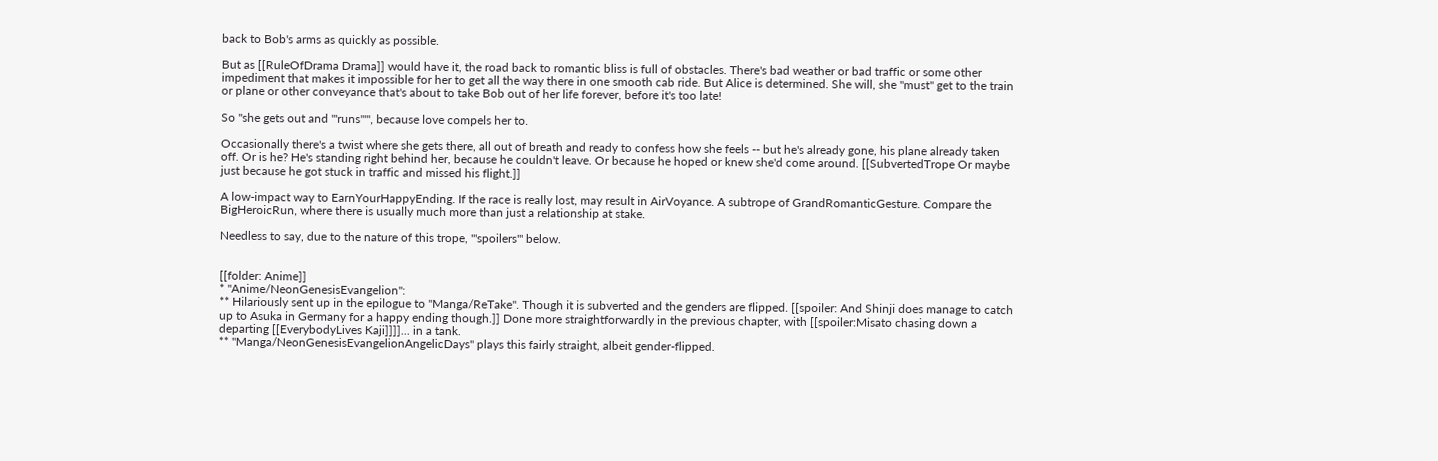back to Bob's arms as quickly as possible.

But as [[RuleOfDrama Drama]] would have it, the road back to romantic bliss is full of obstacles. There's bad weather or bad traffic or some other impediment that makes it impossible for her to get all the way there in one smooth cab ride. But Alice is determined. She will, she ''must'' get to the train or plane or other conveyance that's about to take Bob out of her life forever, before it's too late!

So ''she gets out and '''runs''''', because love compels her to.

Occasionally there's a twist where she gets there, all out of breath and ready to confess how she feels -- but he's already gone, his plane already taken off. Or is he? He's standing right behind her, because he couldn't leave. Or because he hoped or knew she'd come around. [[SubvertedTrope Or maybe just because he got stuck in traffic and missed his flight.]]

A low-impact way to EarnYourHappyEnding. If the race is really lost, may result in AirVoyance. A subtrope of GrandRomanticGesture. Compare the BigHeroicRun, where there is usually much more than just a relationship at stake.

Needless to say, due to the nature of this trope, '''spoilers''' below.


[[folder: Anime]]
* ''Anime/NeonGenesisEvangelion'':
** Hilariously sent up in the epilogue to ''Manga/ReTake''. Though it is subverted and the genders are flipped. [[spoiler: And Shinji does manage to catch up to Asuka in Germany for a happy ending though.]] Done more straightforwardly in the previous chapter, with [[spoiler:Misato chasing down a departing [[EverybodyLives Kaji]]]]... in a tank.
** ''Manga/NeonGenesisEvangelionAngelicDays'' plays this fairly straight, albeit gender-flipped.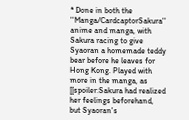* Done in both the ''Manga/CardcaptorSakura'' anime and manga, with Sakura racing to give Syaoran a homemade teddy bear before he leaves for Hong Kong. Played with more in the manga, as [[spoiler:Sakura had realized her feelings beforehand, but Syaoran's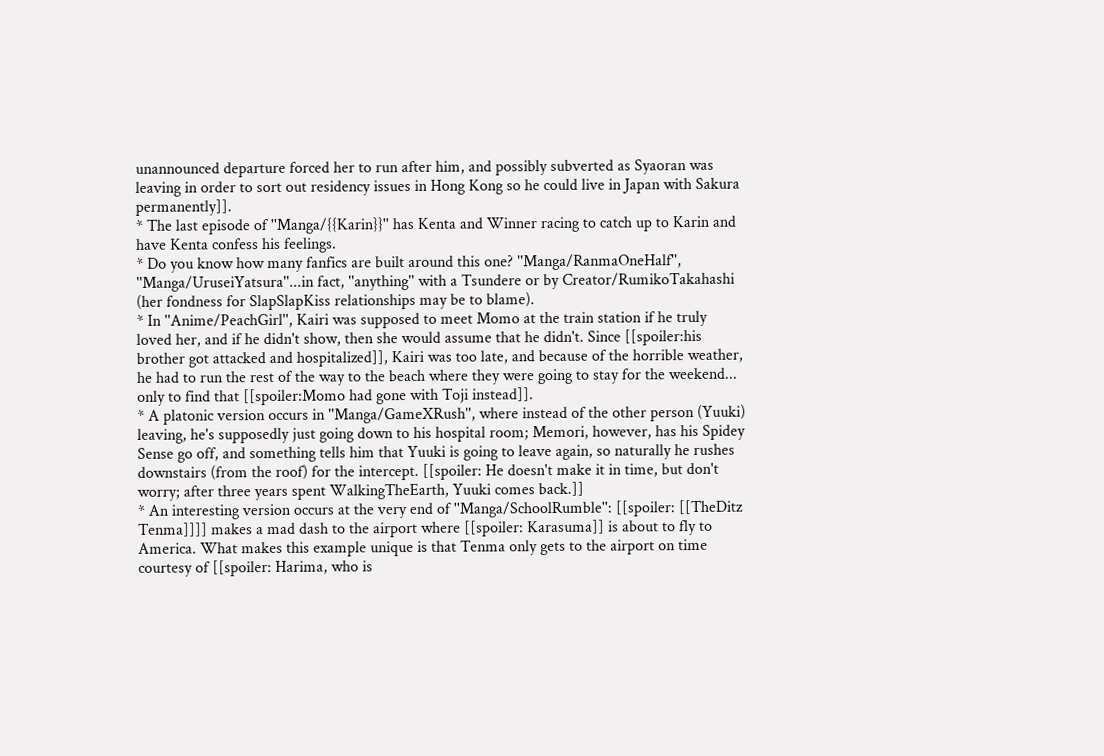unannounced departure forced her to run after him, and possibly subverted as Syaoran was leaving in order to sort out residency issues in Hong Kong so he could live in Japan with Sakura permanently]].
* The last episode of ''Manga/{{Karin}}'' has Kenta and Winner racing to catch up to Karin and have Kenta confess his feelings.
* Do you know how many fanfics are built around this one? ''Manga/RanmaOneHalf'', ''Manga/UruseiYatsura''...in fact, ''anything'' with a Tsundere or by Creator/RumikoTakahashi (her fondness for SlapSlapKiss relationships may be to blame).
* In ''Anime/PeachGirl'', Kairi was supposed to meet Momo at the train station if he truly loved her, and if he didn't show, then she would assume that he didn't. Since [[spoiler:his brother got attacked and hospitalized]], Kairi was too late, and because of the horrible weather, he had to run the rest of the way to the beach where they were going to stay for the weekend... only to find that [[spoiler:Momo had gone with Toji instead]].
* A platonic version occurs in ''Manga/GameXRush'', where instead of the other person (Yuuki) leaving, he's supposedly just going down to his hospital room; Memori, however, has his Spidey Sense go off, and something tells him that Yuuki is going to leave again, so naturally he rushes downstairs (from the roof) for the intercept. [[spoiler: He doesn't make it in time, but don't worry; after three years spent WalkingTheEarth, Yuuki comes back.]]
* An interesting version occurs at the very end of ''Manga/SchoolRumble'': [[spoiler: [[TheDitz Tenma]]]] makes a mad dash to the airport where [[spoiler: Karasuma]] is about to fly to America. What makes this example unique is that Tenma only gets to the airport on time courtesy of [[spoiler: Harima, who is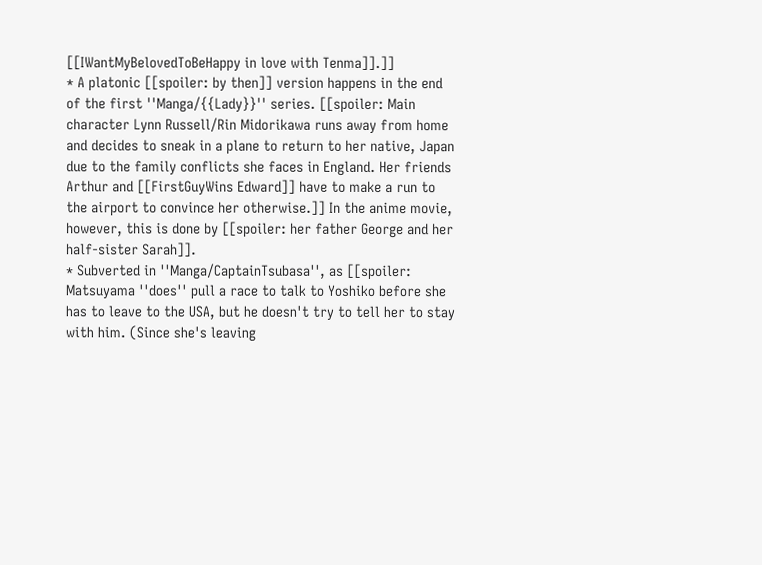[[IWantMyBelovedToBeHappy in love with Tenma]].]]
* A platonic [[spoiler: by then]] version happens in the end of the first ''Manga/{{Lady}}'' series. [[spoiler: Main character Lynn Russell/Rin Midorikawa runs away from home and decides to sneak in a plane to return to her native, Japan due to the family conflicts she faces in England. Her friends Arthur and [[FirstGuyWins Edward]] have to make a run to the airport to convince her otherwise.]] In the anime movie, however, this is done by [[spoiler: her father George and her half-sister Sarah]].
* Subverted in ''Manga/CaptainTsubasa'', as [[spoiler: Matsuyama ''does'' pull a race to talk to Yoshiko before she has to leave to the USA, but he doesn't try to tell her to stay with him. (Since she's leaving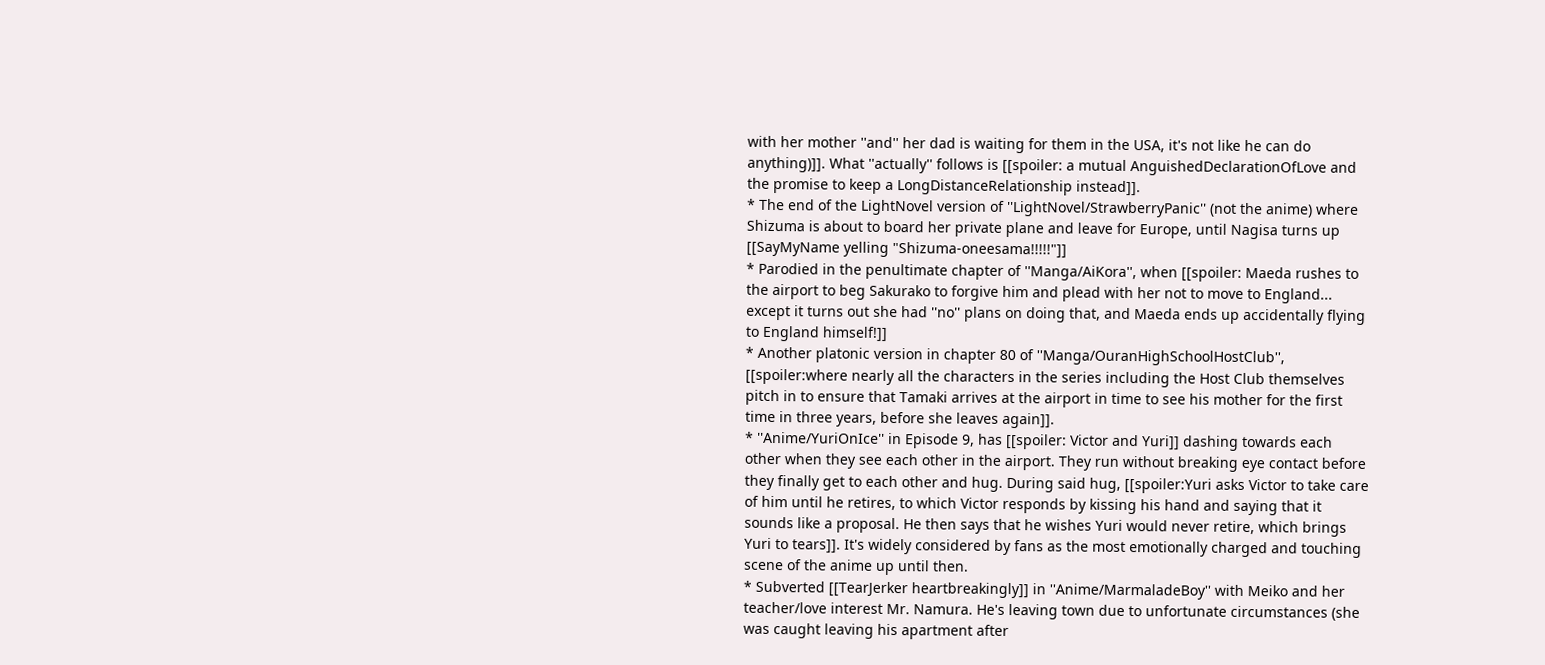with her mother ''and'' her dad is waiting for them in the USA, it's not like he can do anything)]]. What ''actually'' follows is [[spoiler: a mutual AnguishedDeclarationOfLove and the promise to keep a LongDistanceRelationship instead]].
* The end of the LightNovel version of ''LightNovel/StrawberryPanic'' (not the anime) where Shizuma is about to board her private plane and leave for Europe, until Nagisa turns up [[SayMyName yelling "Shizuma-oneesama!!!!!"]]
* Parodied in the penultimate chapter of ''Manga/AiKora'', when [[spoiler: Maeda rushes to the airport to beg Sakurako to forgive him and plead with her not to move to England... except it turns out she had ''no'' plans on doing that, and Maeda ends up accidentally flying to England himself!]]
* Another platonic version in chapter 80 of ''Manga/OuranHighSchoolHostClub'', [[spoiler:where nearly all the characters in the series including the Host Club themselves pitch in to ensure that Tamaki arrives at the airport in time to see his mother for the first time in three years, before she leaves again]].
* ''Anime/YuriOnIce'' in Episode 9, has [[spoiler: Victor and Yuri]] dashing towards each other when they see each other in the airport. They run without breaking eye contact before they finally get to each other and hug. During said hug, [[spoiler:Yuri asks Victor to take care of him until he retires, to which Victor responds by kissing his hand and saying that it sounds like a proposal. He then says that he wishes Yuri would never retire, which brings Yuri to tears]]. It's widely considered by fans as the most emotionally charged and touching scene of the anime up until then.
* Subverted [[TearJerker heartbreakingly]] in ''Anime/MarmaladeBoy'' with Meiko and her teacher/love interest Mr. Namura. He's leaving town due to unfortunate circumstances (she was caught leaving his apartment after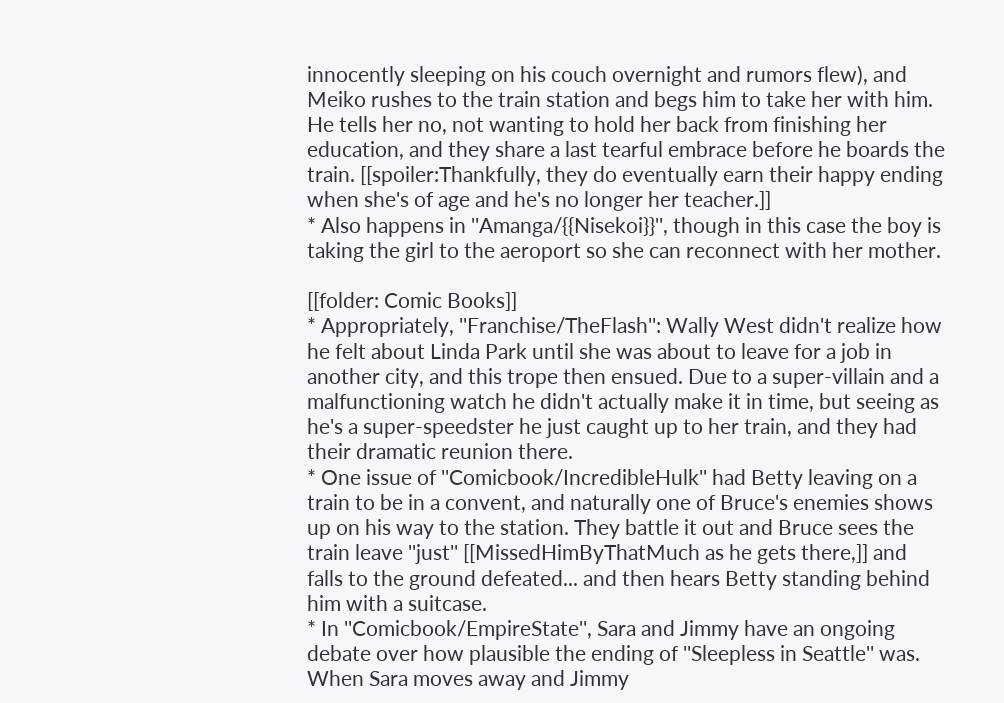innocently sleeping on his couch overnight and rumors flew), and Meiko rushes to the train station and begs him to take her with him. He tells her no, not wanting to hold her back from finishing her education, and they share a last tearful embrace before he boards the train. [[spoiler:Thankfully, they do eventually earn their happy ending when she's of age and he's no longer her teacher.]]
* Also happens in ''Amanga/{{Nisekoi}}'', though in this case the boy is taking the girl to the aeroport so she can reconnect with her mother.

[[folder: Comic Books]]
* Appropriately, ''Franchise/TheFlash'': Wally West didn't realize how he felt about Linda Park until she was about to leave for a job in another city, and this trope then ensued. Due to a super-villain and a malfunctioning watch he didn't actually make it in time, but seeing as he's a super-speedster he just caught up to her train, and they had their dramatic reunion there.
* One issue of ''Comicbook/IncredibleHulk'' had Betty leaving on a train to be in a convent, and naturally one of Bruce's enemies shows up on his way to the station. They battle it out and Bruce sees the train leave ''just'' [[MissedHimByThatMuch as he gets there,]] and falls to the ground defeated... and then hears Betty standing behind him with a suitcase.
* In ''Comicbook/EmpireState'', Sara and Jimmy have an ongoing debate over how plausible the ending of ''Sleepless in Seattle'' was. When Sara moves away and Jimmy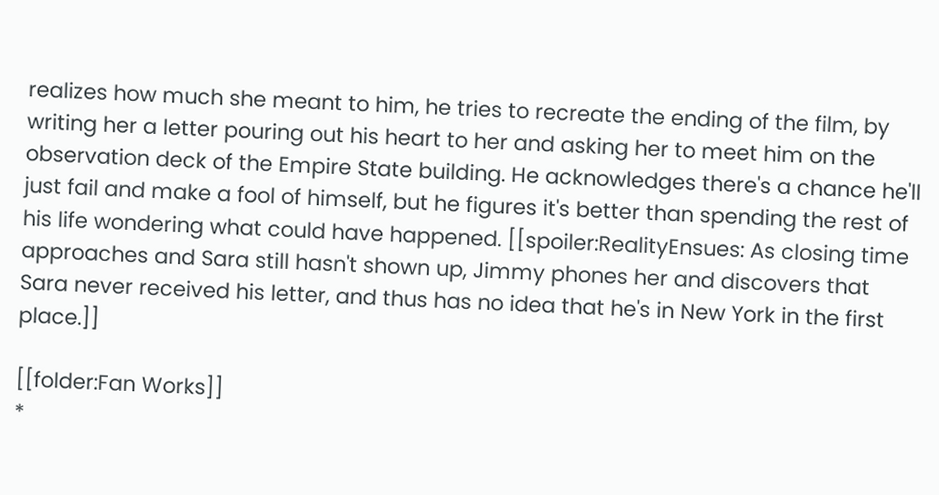realizes how much she meant to him, he tries to recreate the ending of the film, by writing her a letter pouring out his heart to her and asking her to meet him on the observation deck of the Empire State building. He acknowledges there's a chance he'll just fail and make a fool of himself, but he figures it's better than spending the rest of his life wondering what could have happened. [[spoiler:RealityEnsues: As closing time approaches and Sara still hasn't shown up, Jimmy phones her and discovers that Sara never received his letter, and thus has no idea that he's in New York in the first place.]]

[[folder:Fan Works]]
*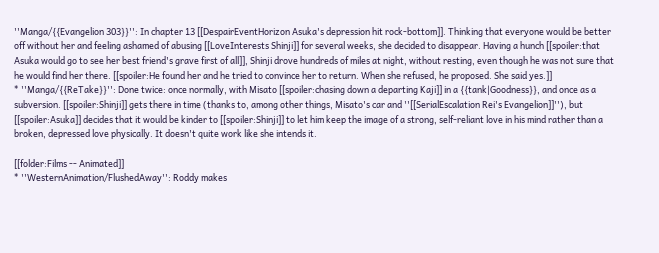''Manga/{{Evangelion 303}}'': In chapter 13 [[DespairEventHorizon Asuka's depression hit rock-bottom]]. Thinking that everyone would be better off without her and feeling ashamed of abusing [[LoveInterests Shinji]] for several weeks, she decided to disappear. Having a hunch [[spoiler:that Asuka would go to see her best friend's grave first of all]], Shinji drove hundreds of miles at night, without resting, even though he was not sure that he would find her there. [[spoiler:He found her and he tried to convince her to return. When she refused, he proposed. She said yes.]]
* ''Manga/{{ReTake}}'': Done twice: once normally, with Misato [[spoiler:chasing down a departing Kaji]] in a {{tank|Goodness}}, and once as a subversion. [[spoiler:Shinji]] gets there in time (thanks to, among other things, Misato's car and ''[[SerialEscalation Rei's Evangelion]]''), but [[spoiler:Asuka]] decides that it would be kinder to [[spoiler:Shinji]] to let him keep the image of a strong, self-reliant love in his mind rather than a broken, depressed love physically. It doesn't quite work like she intends it.

[[folder:Films -- Animated]]
* ''WesternAnimation/FlushedAway'': Roddy makes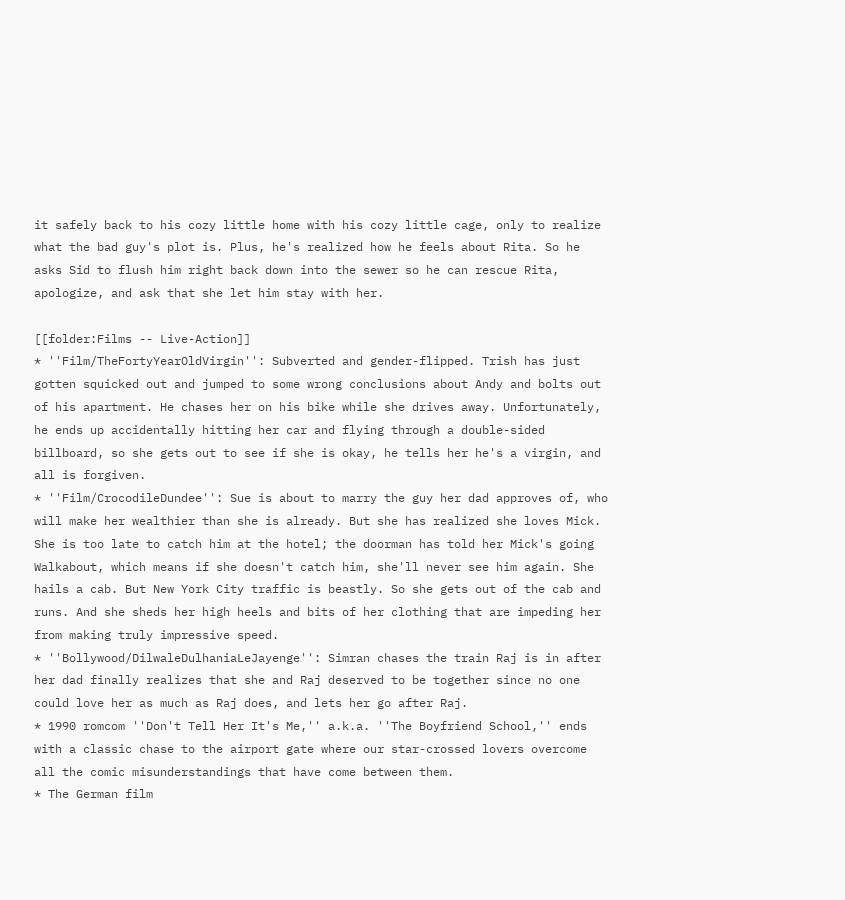it safely back to his cozy little home with his cozy little cage, only to realize what the bad guy's plot is. Plus, he's realized how he feels about Rita. So he asks Sid to flush him right back down into the sewer so he can rescue Rita, apologize, and ask that she let him stay with her.

[[folder:Films -- Live-Action]]
* ''Film/TheFortyYearOldVirgin'': Subverted and gender-flipped. Trish has just gotten squicked out and jumped to some wrong conclusions about Andy and bolts out of his apartment. He chases her on his bike while she drives away. Unfortunately, he ends up accidentally hitting her car and flying through a double-sided billboard, so she gets out to see if she is okay, he tells her he's a virgin, and all is forgiven.
* ''Film/CrocodileDundee'': Sue is about to marry the guy her dad approves of, who will make her wealthier than she is already. But she has realized she loves Mick. She is too late to catch him at the hotel; the doorman has told her Mick's going Walkabout, which means if she doesn't catch him, she'll never see him again. She hails a cab. But New York City traffic is beastly. So she gets out of the cab and runs. And she sheds her high heels and bits of her clothing that are impeding her from making truly impressive speed.
* ''Bollywood/DilwaleDulhaniaLeJayenge'': Simran chases the train Raj is in after her dad finally realizes that she and Raj deserved to be together since no one could love her as much as Raj does, and lets her go after Raj.
* 1990 romcom ''Don't Tell Her It's Me,'' a.k.a. ''The Boyfriend School,'' ends with a classic chase to the airport gate where our star-crossed lovers overcome all the comic misunderstandings that have come between them.
* The German film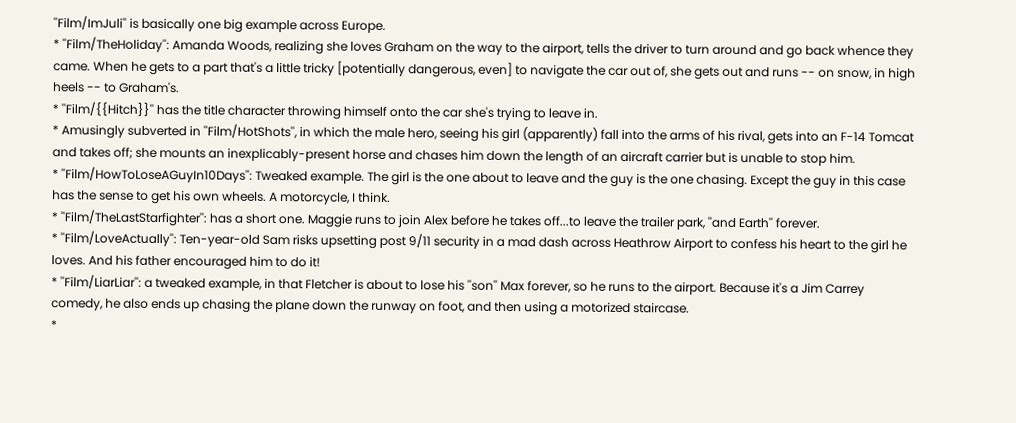''Film/ImJuli'' is basically one big example across Europe.
* ''Film/TheHoliday'': Amanda Woods, realizing she loves Graham on the way to the airport, tells the driver to turn around and go back whence they came. When he gets to a part that's a little tricky [potentially dangerous, even] to navigate the car out of, she gets out and runs -- on snow, in high heels -- to Graham's.
* ''Film/{{Hitch}}'' has the title character throwing himself onto the car she's trying to leave in.
* Amusingly subverted in ''Film/HotShots'', in which the male hero, seeing his girl (apparently) fall into the arms of his rival, gets into an F-14 Tomcat and takes off; she mounts an inexplicably-present horse and chases him down the length of an aircraft carrier but is unable to stop him.
* ''Film/HowToLoseAGuyIn10Days'': Tweaked example. The girl is the one about to leave and the guy is the one chasing. Except the guy in this case has the sense to get his own wheels. A motorcycle, I think.
* ''Film/TheLastStarfighter'': has a short one. Maggie runs to join Alex before he takes off...to leave the trailer park, ''and Earth'' forever.
* ''Film/LoveActually'': Ten-year-old Sam risks upsetting post 9/11 security in a mad dash across Heathrow Airport to confess his heart to the girl he loves. And his father encouraged him to do it!
* ''Film/LiarLiar'': a tweaked example, in that Fletcher is about to lose his ''son'' Max forever, so he runs to the airport. Because it's a Jim Carrey comedy, he also ends up chasing the plane down the runway on foot, and then using a motorized staircase.
*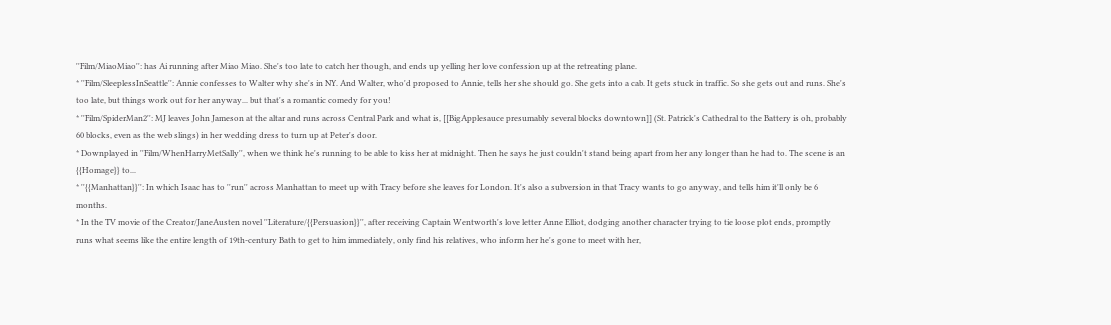''Film/MiaoMiao'': has Ai running after Miao Miao. She's too late to catch her though, and ends up yelling her love confession up at the retreating plane.
* ''Film/SleeplessInSeattle'': Annie confesses to Walter why she's in NY. And Walter, who'd proposed to Annie, tells her she should go. She gets into a cab. It gets stuck in traffic. So she gets out and runs. She's too late, but things work out for her anyway... but that's a romantic comedy for you!
* ''Film/SpiderMan2'': MJ leaves John Jameson at the altar and runs across Central Park and what is, [[BigApplesauce presumably several blocks downtown]] (St. Patrick's Cathedral to the Battery is oh, probably 60 blocks, even as the web slings) in her wedding dress to turn up at Peter's door.
* Downplayed in ''Film/WhenHarryMetSally'', when we think he's running to be able to kiss her at midnight. Then he says he just couldn't stand being apart from her any longer than he had to. The scene is an {{Homage}} to...
* ''{{Manhattan}}'': In which Isaac has to ''run'' across Manhattan to meet up with Tracy before she leaves for London. It's also a subversion in that Tracy wants to go anyway, and tells him it'll only be 6 months.
* In the TV movie of the Creator/JaneAusten novel ''Literature/{{Persuasion}}'', after receiving Captain Wentworth's love letter Anne Elliot, dodging another character trying to tie loose plot ends, promptly runs what seems like the entire length of 19th-century Bath to get to him immediately, only find his relatives, who inform her he's gone to meet with her,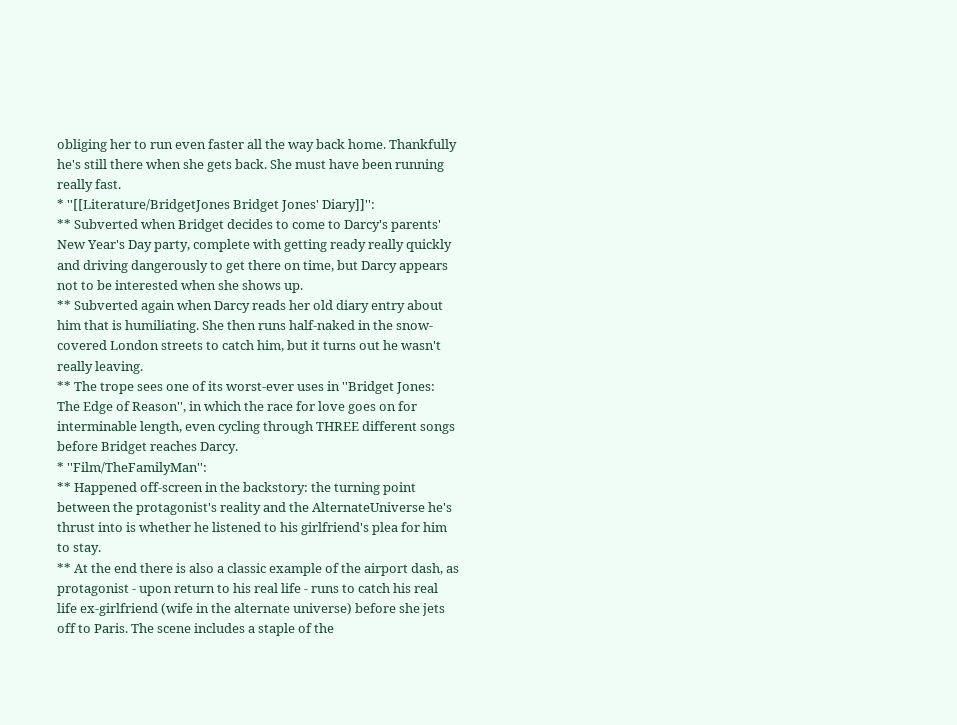obliging her to run even faster all the way back home. Thankfully he's still there when she gets back. She must have been running really fast.
* ''[[Literature/BridgetJones Bridget Jones' Diary]]'':
** Subverted when Bridget decides to come to Darcy's parents' New Year's Day party, complete with getting ready really quickly and driving dangerously to get there on time, but Darcy appears not to be interested when she shows up.
** Subverted again when Darcy reads her old diary entry about him that is humiliating. She then runs half-naked in the snow-covered London streets to catch him, but it turns out he wasn't really leaving.
** The trope sees one of its worst-ever uses in ''Bridget Jones: The Edge of Reason'', in which the race for love goes on for interminable length, even cycling through THREE different songs before Bridget reaches Darcy.
* ''Film/TheFamilyMan'':
** Happened off-screen in the backstory: the turning point between the protagonist's reality and the AlternateUniverse he's thrust into is whether he listened to his girlfriend's plea for him to stay.
** At the end there is also a classic example of the airport dash, as protagonist - upon return to his real life - runs to catch his real life ex-girlfriend (wife in the alternate universe) before she jets off to Paris. The scene includes a staple of the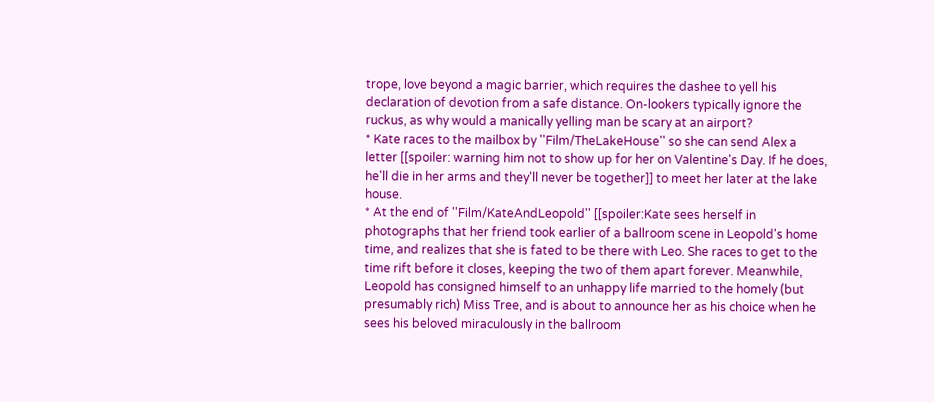trope, love beyond a magic barrier, which requires the dashee to yell his declaration of devotion from a safe distance. On-lookers typically ignore the ruckus, as why would a manically yelling man be scary at an airport?
* Kate races to the mailbox by ''Film/TheLakeHouse'' so she can send Alex a letter [[spoiler: warning him not to show up for her on Valentine's Day. If he does, he'll die in her arms and they'll never be together]] to meet her later at the lake house.
* At the end of ''Film/KateAndLeopold'' [[spoiler:Kate sees herself in photographs that her friend took earlier of a ballroom scene in Leopold's home time, and realizes that she is fated to be there with Leo. She races to get to the time rift before it closes, keeping the two of them apart forever. Meanwhile, Leopold has consigned himself to an unhappy life married to the homely (but presumably rich) Miss Tree, and is about to announce her as his choice when he sees his beloved miraculously in the ballroom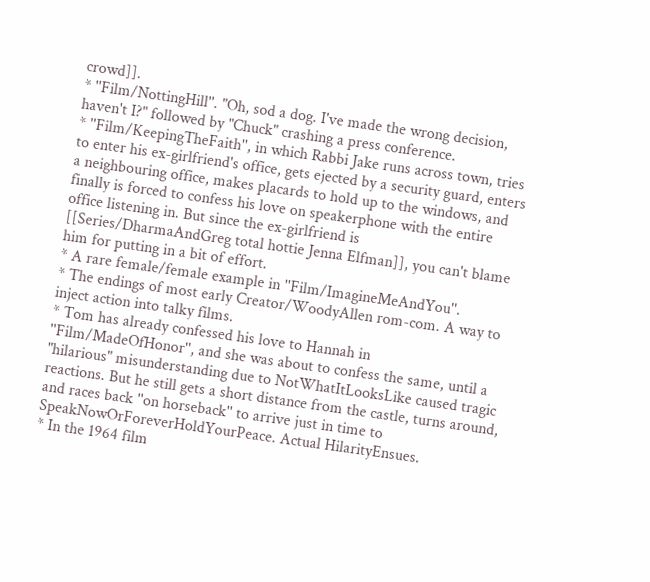crowd]].
* ''Film/NottingHill''. "Oh, sod a dog. I've made the wrong decision, haven't I?" followed by "Chuck" crashing a press conference.
* ''Film/KeepingTheFaith'', in which Rabbi Jake runs across town, tries to enter his ex-girlfriend's office, gets ejected by a security guard, enters a neighbouring office, makes placards to hold up to the windows, and finally is forced to confess his love on speakerphone with the entire office listening in. But since the ex-girlfriend is [[Series/DharmaAndGreg total hottie Jenna Elfman]], you can't blame him for putting in a bit of effort.
* A rare female/female example in ''Film/ImagineMeAndYou''.
* The endings of most early Creator/WoodyAllen rom-com. A way to inject action into talky films.
* Tom has already confessed his love to Hannah in ''Film/MadeOfHonor'', and she was about to confess the same, until a "hilarious" misunderstanding due to NotWhatItLooksLike caused tragic reactions. But he still gets a short distance from the castle, turns around, and races back ''on horseback'' to arrive just in time to SpeakNowOrForeverHoldYourPeace. Actual HilarityEnsues.
* In the 1964 film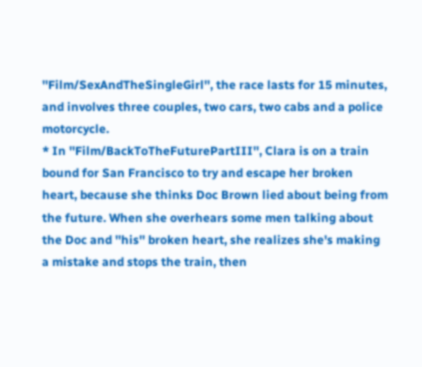''Film/SexAndTheSingleGirl'', the race lasts for 15 minutes, and involves three couples, two cars, two cabs and a police motorcycle.
* In ''Film/BackToTheFuturePartIII'', Clara is on a train bound for San Francisco to try and escape her broken heart, because she thinks Doc Brown lied about being from the future. When she overhears some men talking about the Doc and ''his'' broken heart, she realizes she's making a mistake and stops the train, then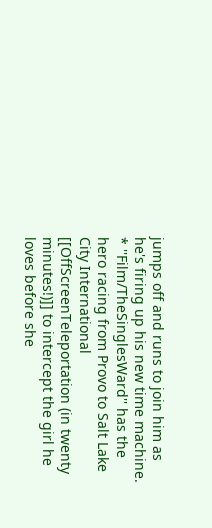jumps off and runs to join him as he's firing up his new time machine.
* ''Film/TheSinglesWard'' has the hero racing from Provo to Salt Lake City International [[OffScreenTeleportation (in twenty minutes!)]] to intercept the girl he loves before she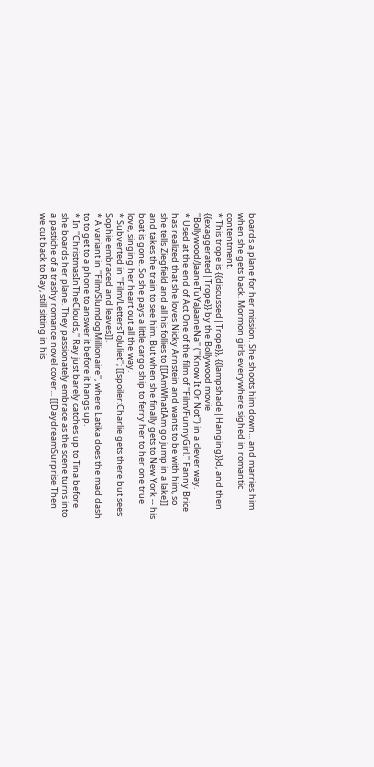boards a plane for her mission. She shoots him down... and marries him when she gets back. Mormon girls everywhere sighed in romantic contentment.
* This trope is {{discussed|Trope}}, {{lampshade|Hanging}}d, and then {{exaggerated|Trope}} by the Bollywood movie ''Bollywood/JaaneTuYaJaaneNa'' (''Know It Or Not'') in a clever way.
* Used at the end of Act One of the film of ''Film/FunnyGirl.'' Fanny Brice has realized that she loves Nicky Arnstein and wants to be with him, so she tells Ziegfield and all his follies to [[IAmWhatIAm go jump in a lake]] and takes the train to see him. But when she finally gets to New York -- his boat is gone. So she pays a little cargo ship to ferry her to her one true love, singing her heart out all the way.
* Subverted in ''Film/LettersToJuliet''; [[spoiler:Charlie gets there but sees Sophie embraced and leaves]].
* A variant in ''Film/SlumdogMillionaire'', where Latika does the mad dash to to get to a phone to answer it before it hangs up.
* In ''ChristmasInTheClouds,'' Ray just barely catches up to Tina before she boards her plane. They passionately embrace as the scene turns into a pastiche of a trashy romance novel cover... [[DaydreamSurprise Then we cut back to Ray, still sitting in his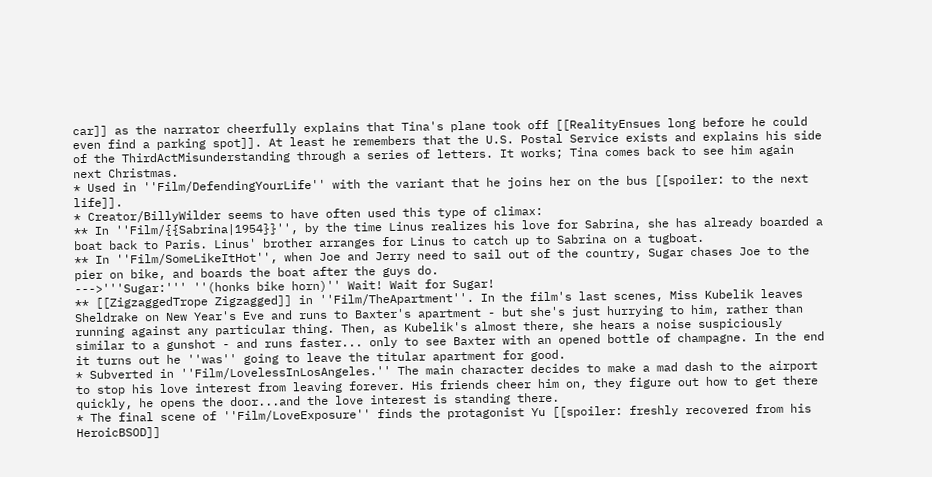car]] as the narrator cheerfully explains that Tina's plane took off [[RealityEnsues long before he could even find a parking spot]]. At least he remembers that the U.S. Postal Service exists and explains his side of the ThirdActMisunderstanding through a series of letters. It works; Tina comes back to see him again next Christmas.
* Used in ''Film/DefendingYourLife'' with the variant that he joins her on the bus [[spoiler: to the next life]].
* Creator/BillyWilder seems to have often used this type of climax:
** In ''Film/{{Sabrina|1954}}'', by the time Linus realizes his love for Sabrina, she has already boarded a boat back to Paris. Linus' brother arranges for Linus to catch up to Sabrina on a tugboat.
** In ''Film/SomeLikeItHot'', when Joe and Jerry need to sail out of the country, Sugar chases Joe to the pier on bike, and boards the boat after the guys do.
--->'''Sugar:''' ''(honks bike horn)'' Wait! Wait for Sugar!
** [[ZigzaggedTrope Zigzagged]] in ''Film/TheApartment''. In the film's last scenes, Miss Kubelik leaves Sheldrake on New Year's Eve and runs to Baxter's apartment - but she's just hurrying to him, rather than running against any particular thing. Then, as Kubelik's almost there, she hears a noise suspiciously similar to a gunshot - and runs faster... only to see Baxter with an opened bottle of champagne. In the end it turns out he ''was'' going to leave the titular apartment for good.
* Subverted in ''Film/LovelessInLosAngeles.'' The main character decides to make a mad dash to the airport to stop his love interest from leaving forever. His friends cheer him on, they figure out how to get there quickly, he opens the door...and the love interest is standing there.
* The final scene of ''Film/LoveExposure'' finds the protagonist Yu [[spoiler: freshly recovered from his HeroicBSOD]]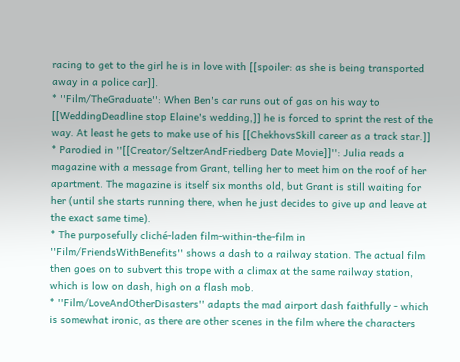racing to get to the girl he is in love with [[spoiler: as she is being transported away in a police car]].
* ''Film/TheGraduate'': When Ben's car runs out of gas on his way to [[WeddingDeadline stop Elaine's wedding,]] he is forced to sprint the rest of the way. At least he gets to make use of his [[ChekhovsSkill career as a track star.]]
* Parodied in ''[[Creator/SeltzerAndFriedberg Date Movie]]'': Julia reads a magazine with a message from Grant, telling her to meet him on the roof of her apartment. The magazine is itself six months old, but Grant is still waiting for her (until she starts running there, when he just decides to give up and leave at the exact same time).
* The purposefully cliché-laden film-within-the-film in ''Film/FriendsWithBenefits'' shows a dash to a railway station. The actual film then goes on to subvert this trope with a climax at the same railway station, which is low on dash, high on a flash mob.
* ''Film/LoveAndOtherDisasters'' adapts the mad airport dash faithfully - which is somewhat ironic, as there are other scenes in the film where the characters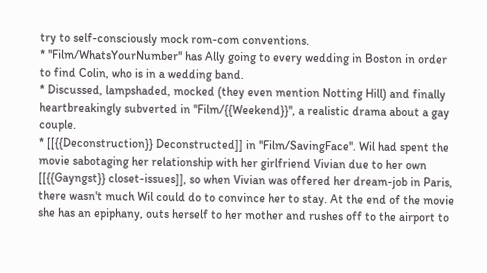try to self-consciously mock rom-com conventions.
* ''Film/WhatsYourNumber'' has Ally going to every wedding in Boston in order to find Colin, who is in a wedding band.
* Discussed, lampshaded, mocked (they even mention Notting Hill) and finally heartbreakingly subverted in ''Film/{{Weekend}}'', a realistic drama about a gay couple.
* [[{{Deconstruction}} Deconstructed]] in ''Film/SavingFace''. Wil had spent the movie sabotaging her relationship with her girlfriend Vivian due to her own [[{{Gayngst}} closet-issues]], so when Vivian was offered her dream-job in Paris, there wasn't much Wil could do to convince her to stay. At the end of the movie she has an epiphany, outs herself to her mother and rushes off to the airport to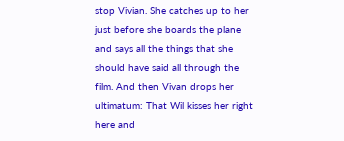stop Vivian. She catches up to her just before she boards the plane and says all the things that she should have said all through the film. And then Vivan drops her ultimatum: That Wil kisses her right here and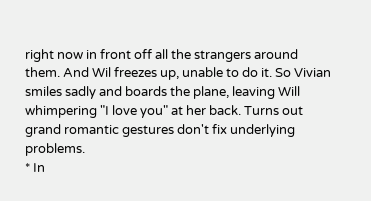right now in front off all the strangers around them. And Wil freezes up, unable to do it. So Vivian smiles sadly and boards the plane, leaving Will whimpering "I love you" at her back. Turns out grand romantic gestures don't fix underlying problems.
* In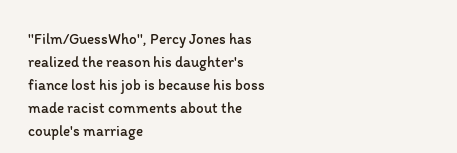''Film/GuessWho'', Percy Jones has realized the reason his daughter's fiance lost his job is because his boss made racist comments about the couple's marriage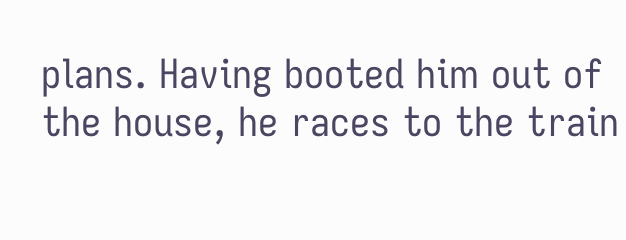plans. Having booted him out of the house, he races to the train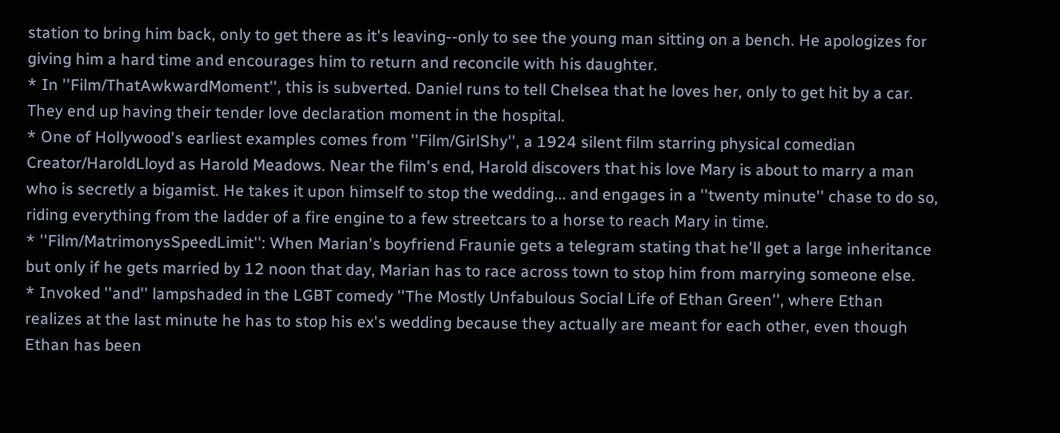station to bring him back, only to get there as it's leaving--only to see the young man sitting on a bench. He apologizes for giving him a hard time and encourages him to return and reconcile with his daughter.
* In ''Film/ThatAwkwardMoment'', this is subverted. Daniel runs to tell Chelsea that he loves her, only to get hit by a car. They end up having their tender love declaration moment in the hospital.
* One of Hollywood's earliest examples comes from ''Film/GirlShy'', a 1924 silent film starring physical comedian Creator/HaroldLloyd as Harold Meadows. Near the film's end, Harold discovers that his love Mary is about to marry a man who is secretly a bigamist. He takes it upon himself to stop the wedding... and engages in a ''twenty minute'' chase to do so, riding everything from the ladder of a fire engine to a few streetcars to a horse to reach Mary in time.
* ''Film/MatrimonysSpeedLimit'': When Marian's boyfriend Fraunie gets a telegram stating that he'll get a large inheritance but only if he gets married by 12 noon that day, Marian has to race across town to stop him from marrying someone else.
* Invoked ''and'' lampshaded in the LGBT comedy ''The Mostly Unfabulous Social Life of Ethan Green'', where Ethan realizes at the last minute he has to stop his ex's wedding because they actually are meant for each other, even though Ethan has been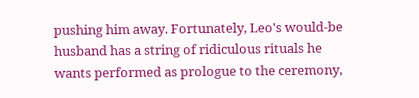pushing him away. Fortunately, Leo's would-be husband has a string of ridiculous rituals he wants performed as prologue to the ceremony,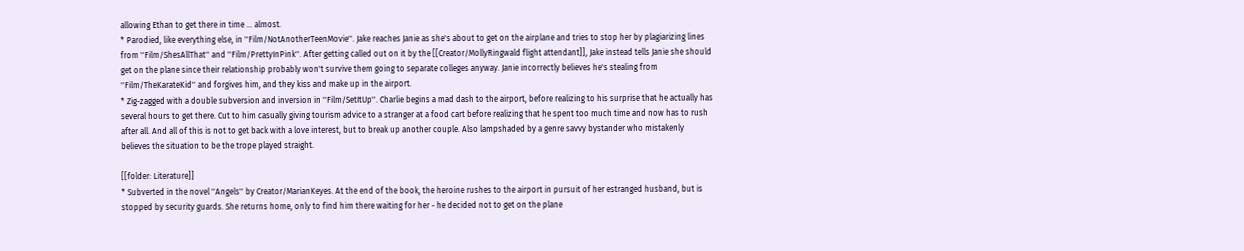allowing Ethan to get there in time ... almost.
* Parodied, like everything else, in ''Film/NotAnotherTeenMovie''. Jake reaches Janie as she's about to get on the airplane and tries to stop her by plagiarizing lines from ''Film/ShesAllThat'' and ''Film/PrettyInPink''. After getting called out on it by the [[Creator/MollyRingwald flight attendant]], Jake instead tells Janie she should get on the plane since their relationship probably won't survive them going to separate colleges anyway. Janie incorrectly believes he's stealing from ''Film/TheKarateKid'' and forgives him, and they kiss and make up in the airport.
* Zig-zagged with a double subversion and inversion in ''Film/SetItUp''. Charlie begins a mad dash to the airport, before realizing to his surprise that he actually has several hours to get there. Cut to him casually giving tourism advice to a stranger at a food cart before realizing that he spent too much time and now has to rush after all. And all of this is not to get back with a love interest, but to break up another couple. Also lampshaded by a genre savvy bystander who mistakenly believes the situation to be the trope played straight.

[[folder: Literature]]
* Subverted in the novel ''Angels'' by Creator/MarianKeyes. At the end of the book, the heroine rushes to the airport in pursuit of her estranged husband, but is stopped by security guards. She returns home, only to find him there waiting for her - he decided not to get on the plane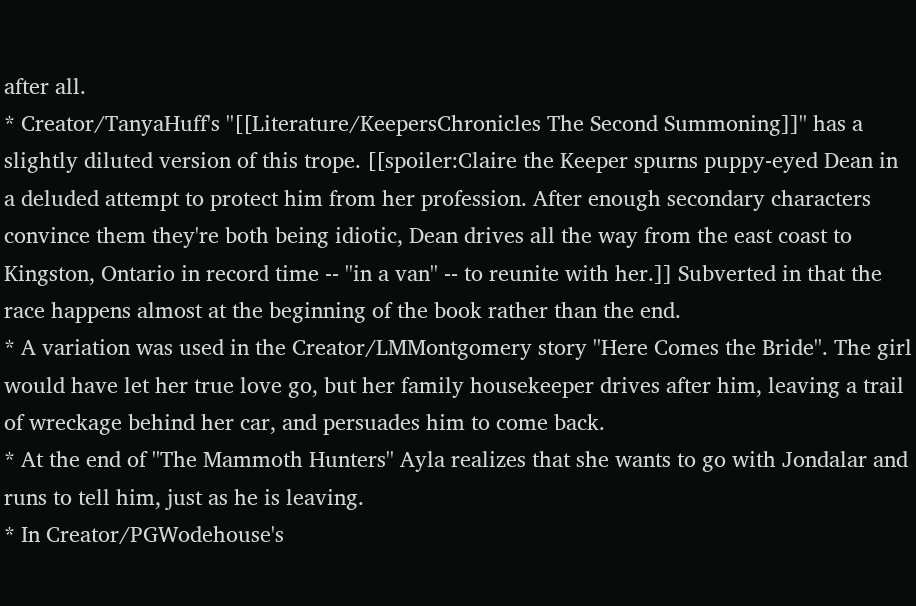after all.
* Creator/TanyaHuff's ''[[Literature/KeepersChronicles The Second Summoning]]'' has a slightly diluted version of this trope. [[spoiler:Claire the Keeper spurns puppy-eyed Dean in a deluded attempt to protect him from her profession. After enough secondary characters convince them they're both being idiotic, Dean drives all the way from the east coast to Kingston, Ontario in record time -- ''in a van'' -- to reunite with her.]] Subverted in that the race happens almost at the beginning of the book rather than the end.
* A variation was used in the Creator/LMMontgomery story ''Here Comes the Bride''. The girl would have let her true love go, but her family housekeeper drives after him, leaving a trail of wreckage behind her car, and persuades him to come back.
* At the end of ''The Mammoth Hunters'' Ayla realizes that she wants to go with Jondalar and runs to tell him, just as he is leaving.
* In Creator/PGWodehouse's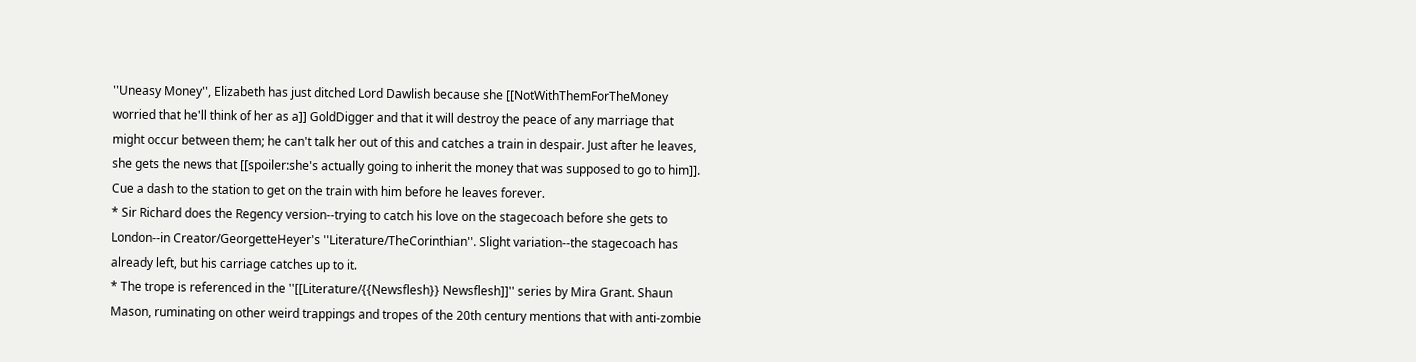''Uneasy Money'', Elizabeth has just ditched Lord Dawlish because she [[NotWithThemForTheMoney worried that he'll think of her as a]] GoldDigger and that it will destroy the peace of any marriage that might occur between them; he can't talk her out of this and catches a train in despair. Just after he leaves, she gets the news that [[spoiler:she's actually going to inherit the money that was supposed to go to him]]. Cue a dash to the station to get on the train with him before he leaves forever.
* Sir Richard does the Regency version--trying to catch his love on the stagecoach before she gets to London--in Creator/GeorgetteHeyer's ''Literature/TheCorinthian''. Slight variation--the stagecoach has already left, but his carriage catches up to it.
* The trope is referenced in the ''[[Literature/{{Newsflesh}} Newsflesh]]'' series by Mira Grant. Shaun Mason, ruminating on other weird trappings and tropes of the 20th century mentions that with anti-zombie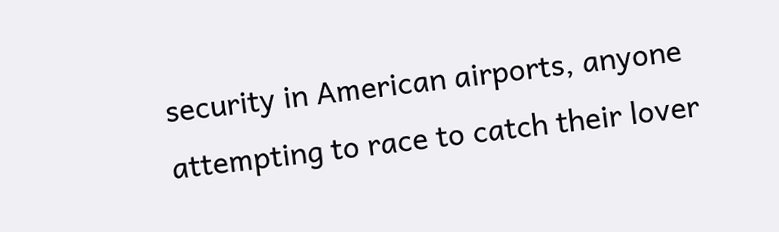security in American airports, anyone attempting to race to catch their lover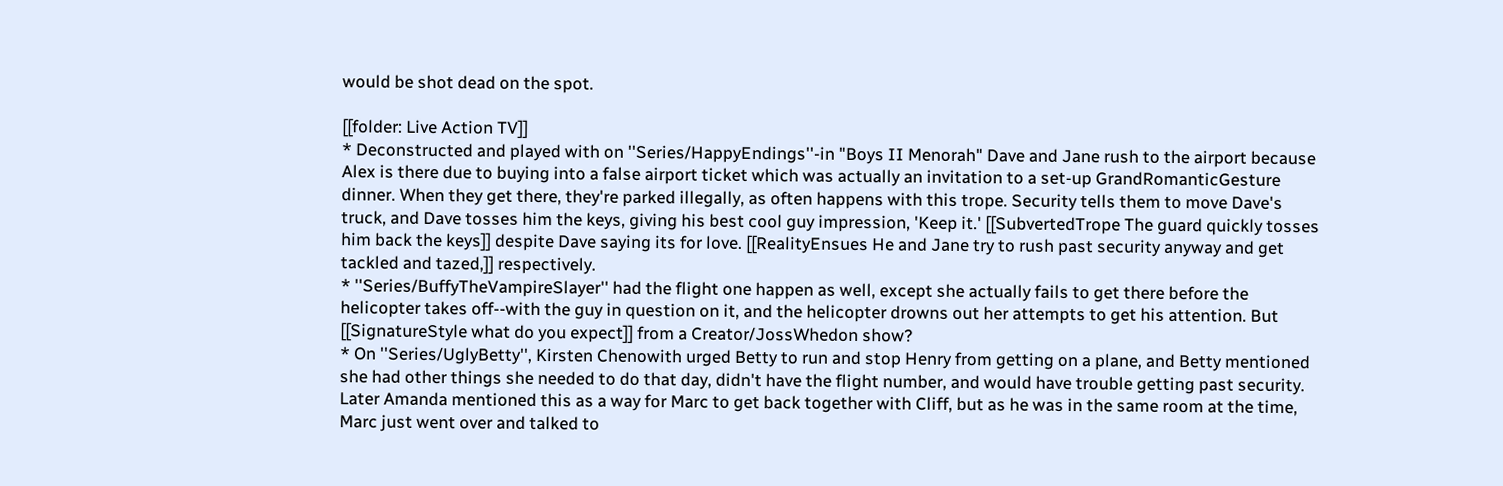would be shot dead on the spot.

[[folder: Live Action TV]]
* Deconstructed and played with on ''Series/HappyEndings''-in "Boys II Menorah" Dave and Jane rush to the airport because Alex is there due to buying into a false airport ticket which was actually an invitation to a set-up GrandRomanticGesture dinner. When they get there, they're parked illegally, as often happens with this trope. Security tells them to move Dave's truck, and Dave tosses him the keys, giving his best cool guy impression, 'Keep it.' [[SubvertedTrope The guard quickly tosses him back the keys]] despite Dave saying its for love. [[RealityEnsues He and Jane try to rush past security anyway and get tackled and tazed,]] respectively.
* ''Series/BuffyTheVampireSlayer'' had the flight one happen as well, except she actually fails to get there before the helicopter takes off--with the guy in question on it, and the helicopter drowns out her attempts to get his attention. But [[SignatureStyle what do you expect]] from a Creator/JossWhedon show?
* On ''Series/UglyBetty'', Kirsten Chenowith urged Betty to run and stop Henry from getting on a plane, and Betty mentioned she had other things she needed to do that day, didn't have the flight number, and would have trouble getting past security. Later Amanda mentioned this as a way for Marc to get back together with Cliff, but as he was in the same room at the time, Marc just went over and talked to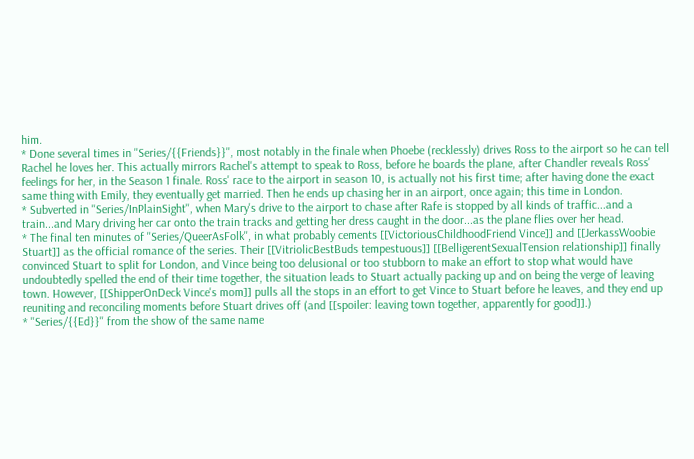him.
* Done several times in ''Series/{{Friends}}'', most notably in the finale when Phoebe (recklessly) drives Ross to the airport so he can tell Rachel he loves her. This actually mirrors Rachel's attempt to speak to Ross, before he boards the plane, after Chandler reveals Ross' feelings for her, in the Season 1 finale. Ross' race to the airport in season 10, is actually not his first time; after having done the exact same thing with Emily, they eventually get married. Then he ends up chasing her in an airport, once again; this time in London.
* Subverted in ''Series/InPlainSight'', when Mary's drive to the airport to chase after Rafe is stopped by all kinds of traffic...and a train...and Mary driving her car onto the train tracks and getting her dress caught in the door...as the plane flies over her head.
* The final ten minutes of ''Series/QueerAsFolk'', in what probably cements [[VictoriousChildhoodFriend Vince]] and [[JerkassWoobie Stuart]] as the official romance of the series. Their [[VitriolicBestBuds tempestuous]] [[BelligerentSexualTension relationship]] finally convinced Stuart to split for London, and Vince being too delusional or too stubborn to make an effort to stop what would have undoubtedly spelled the end of their time together, the situation leads to Stuart actually packing up and on being the verge of leaving town. However, [[ShipperOnDeck Vince's mom]] pulls all the stops in an effort to get Vince to Stuart before he leaves, and they end up reuniting and reconciling moments before Stuart drives off (and [[spoiler: leaving town together, apparently for good]].)
* ''Series/{{Ed}}'' from the show of the same name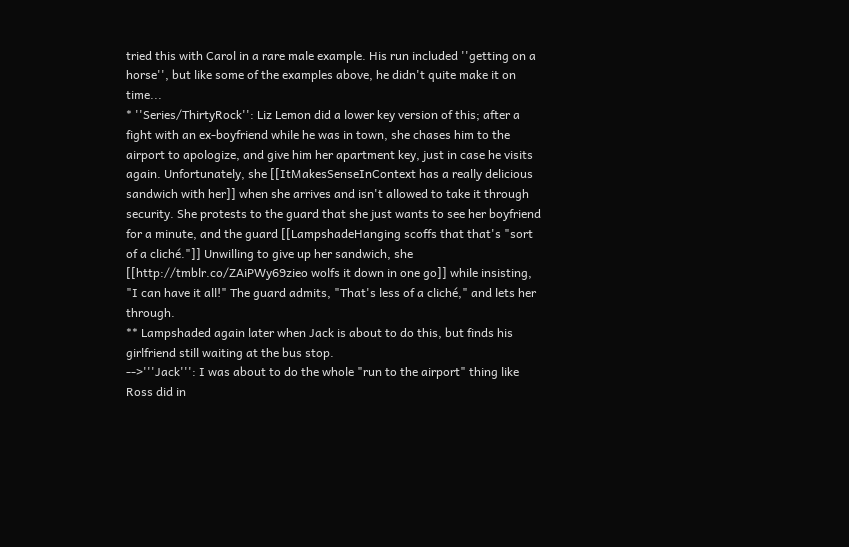tried this with Carol in a rare male example. His run included ''getting on a horse'', but like some of the examples above, he didn't quite make it on time...
* ''Series/ThirtyRock'': Liz Lemon did a lower key version of this; after a fight with an ex-boyfriend while he was in town, she chases him to the airport to apologize, and give him her apartment key, just in case he visits again. Unfortunately, she [[ItMakesSenseInContext has a really delicious sandwich with her]] when she arrives and isn't allowed to take it through security. She protests to the guard that she just wants to see her boyfriend for a minute, and the guard [[LampshadeHanging scoffs that that's "sort of a cliché."]] Unwilling to give up her sandwich, she [[http://tmblr.co/ZAiPWy69zieo wolfs it down in one go]] while insisting, "I can have it all!" The guard admits, "That's less of a cliché," and lets her through.
** Lampshaded again later when Jack is about to do this, but finds his girlfriend still waiting at the bus stop.
-->'''Jack''': I was about to do the whole "run to the airport" thing like Ross did in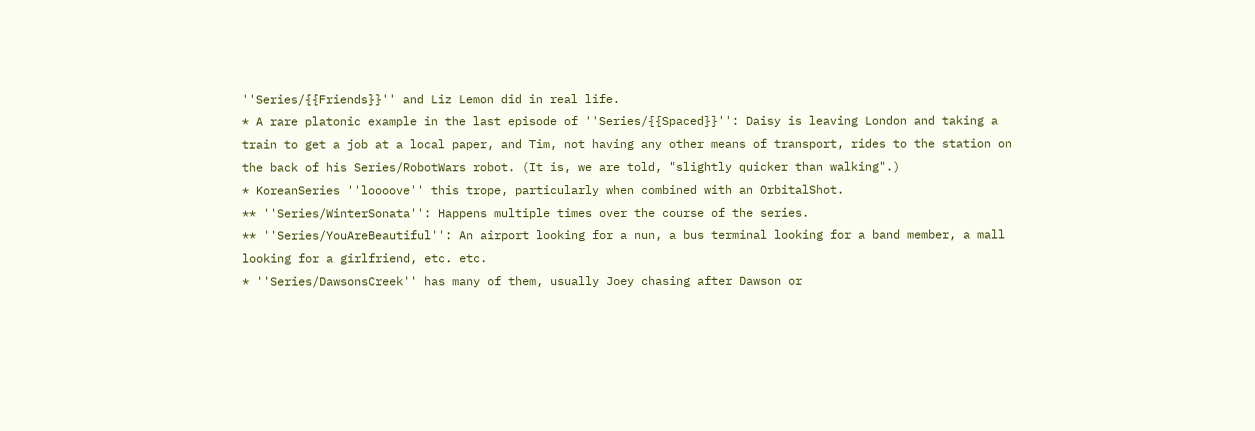''Series/{{Friends}}'' and Liz Lemon did in real life.
* A rare platonic example in the last episode of ''Series/{{Spaced}}'': Daisy is leaving London and taking a train to get a job at a local paper, and Tim, not having any other means of transport, rides to the station on the back of his Series/RobotWars robot. (It is, we are told, "slightly quicker than walking".)
* KoreanSeries ''loooove'' this trope, particularly when combined with an OrbitalShot.
** ''Series/WinterSonata'': Happens multiple times over the course of the series.
** ''Series/YouAreBeautiful'': An airport looking for a nun, a bus terminal looking for a band member, a mall looking for a girlfriend, etc. etc.
* ''Series/DawsonsCreek'' has many of them, usually Joey chasing after Dawson or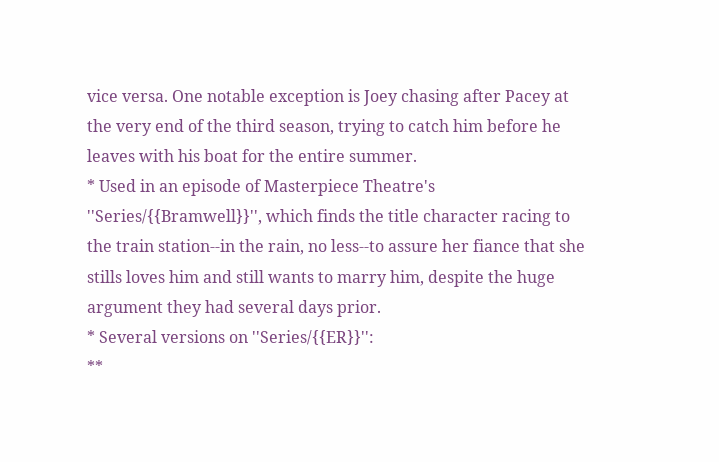vice versa. One notable exception is Joey chasing after Pacey at the very end of the third season, trying to catch him before he leaves with his boat for the entire summer.
* Used in an episode of Masterpiece Theatre's ''Series/{{Bramwell}}'', which finds the title character racing to the train station--in the rain, no less--to assure her fiance that she stills loves him and still wants to marry him, despite the huge argument they had several days prior.
* Several versions on ''Series/{{ER}}'':
**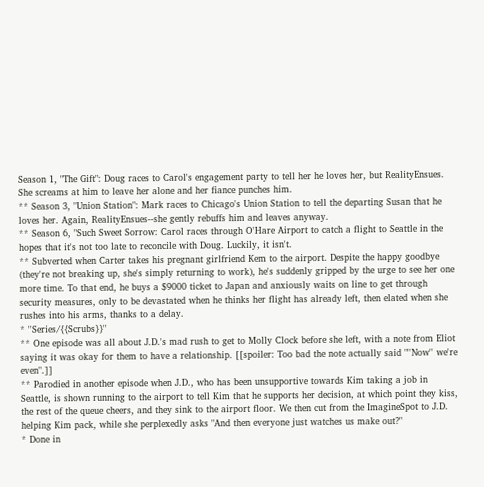Season 1, "The Gift": Doug races to Carol's engagement party to tell her he loves her, but RealityEnsues. She screams at him to leave her alone and her fiance punches him.
** Season 3, "Union Station": Mark races to Chicago's Union Station to tell the departing Susan that he loves her. Again, RealityEnsues--she gently rebuffs him and leaves anyway.
** Season 6, "Such Sweet Sorrow: Carol races through O'Hare Airport to catch a flight to Seattle in the hopes that it's not too late to reconcile with Doug. Luckily, it isn't.
** Subverted when Carter takes his pregnant girlfriend Kem to the airport. Despite the happy goodbye (they're not breaking up, she's simply returning to work), he's suddenly gripped by the urge to see her one more time. To that end, he buys a $9000 ticket to Japan and anxiously waits on line to get through security measures, only to be devastated when he thinks her flight has already left, then elated when she rushes into his arms, thanks to a delay.
* ''Series/{{Scrubs}}''
** One episode was all about J.D.'s mad rush to get to Molly Clock before she left, with a note from Eliot saying it was okay for them to have a relationship. [[spoiler: Too bad the note actually said "''Now'' we're even".]]
** Parodied in another episode when J.D., who has been unsupportive towards Kim taking a job in Seattle, is shown running to the airport to tell Kim that he supports her decision, at which point they kiss, the rest of the queue cheers, and they sink to the airport floor. We then cut from the ImagineSpot to J.D. helping Kim pack, while she perplexedly asks "And then everyone just watches us make out?"
* Done in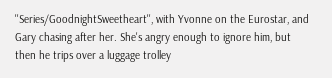''Series/GoodnightSweetheart'', with Yvonne on the Eurostar, and Gary chasing after her. She's angry enough to ignore him, but then he trips over a luggage trolley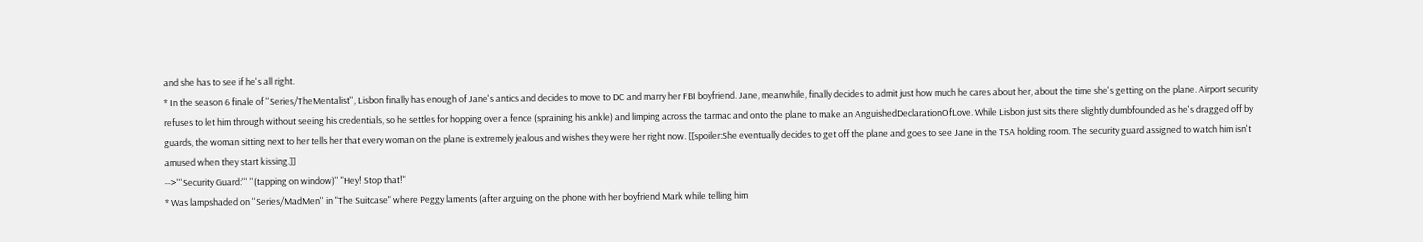and she has to see if he's all right.
* In the season 6 finale of ''Series/TheMentalist'', Lisbon finally has enough of Jane's antics and decides to move to DC and marry her FBI boyfriend. Jane, meanwhile, finally decides to admit just how much he cares about her, about the time she's getting on the plane. Airport security refuses to let him through without seeing his credentials, so he settles for hopping over a fence (spraining his ankle) and limping across the tarmac and onto the plane to make an AnguishedDeclarationOfLove. While Lisbon just sits there slightly dumbfounded as he's dragged off by guards, the woman sitting next to her tells her that every woman on the plane is extremely jealous and wishes they were her right now. [[spoiler:She eventually decides to get off the plane and goes to see Jane in the TSA holding room. The security guard assigned to watch him isn't amused when they start kissing.]]
-->'''Security Guard:''' ''(tapping on window)'' "Hey! Stop that!"
* Was lampshaded on ''Series/MadMen'' in "The Suitcase" where Peggy laments (after arguing on the phone with her boyfriend Mark while telling him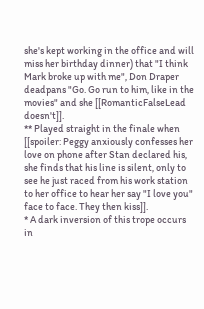she's kept working in the office and will miss her birthday dinner) that "I think Mark broke up with me", Don Draper deadpans "Go. Go run to him, like in the movies" and she [[RomanticFalseLead doesn't]].
** Played straight in the finale when [[spoiler: Peggy anxiously confesses her love on phone after Stan declared his, she finds that his line is silent, only to see he just raced from his work station to her office to hear her say "I love you" face to face. They then kiss]].
* A dark inversion of this trope occurs in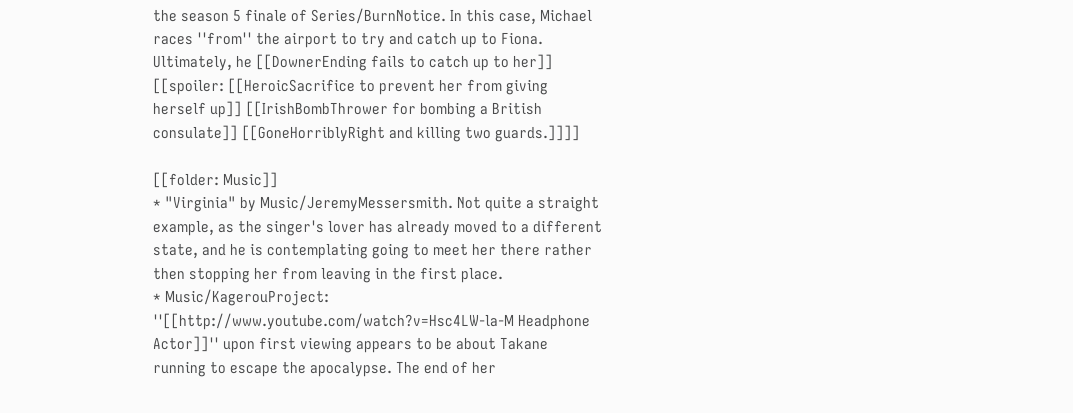the season 5 finale of Series/BurnNotice. In this case, Michael races ''from'' the airport to try and catch up to Fiona. Ultimately, he [[DownerEnding fails to catch up to her]] [[spoiler: [[HeroicSacrifice to prevent her from giving herself up]] [[IrishBombThrower for bombing a British consulate]] [[GoneHorriblyRight and killing two guards.]]]]

[[folder: Music]]
* "Virginia" by Music/JeremyMessersmith. Not quite a straight example, as the singer's lover has already moved to a different state, and he is contemplating going to meet her there rather then stopping her from leaving in the first place.
* Music/KagerouProject: ''[[http://www.youtube.com/watch?v=Hsc4LW-la-M Headphone Actor]]'' upon first viewing appears to be about Takane running to escape the apocalypse. The end of her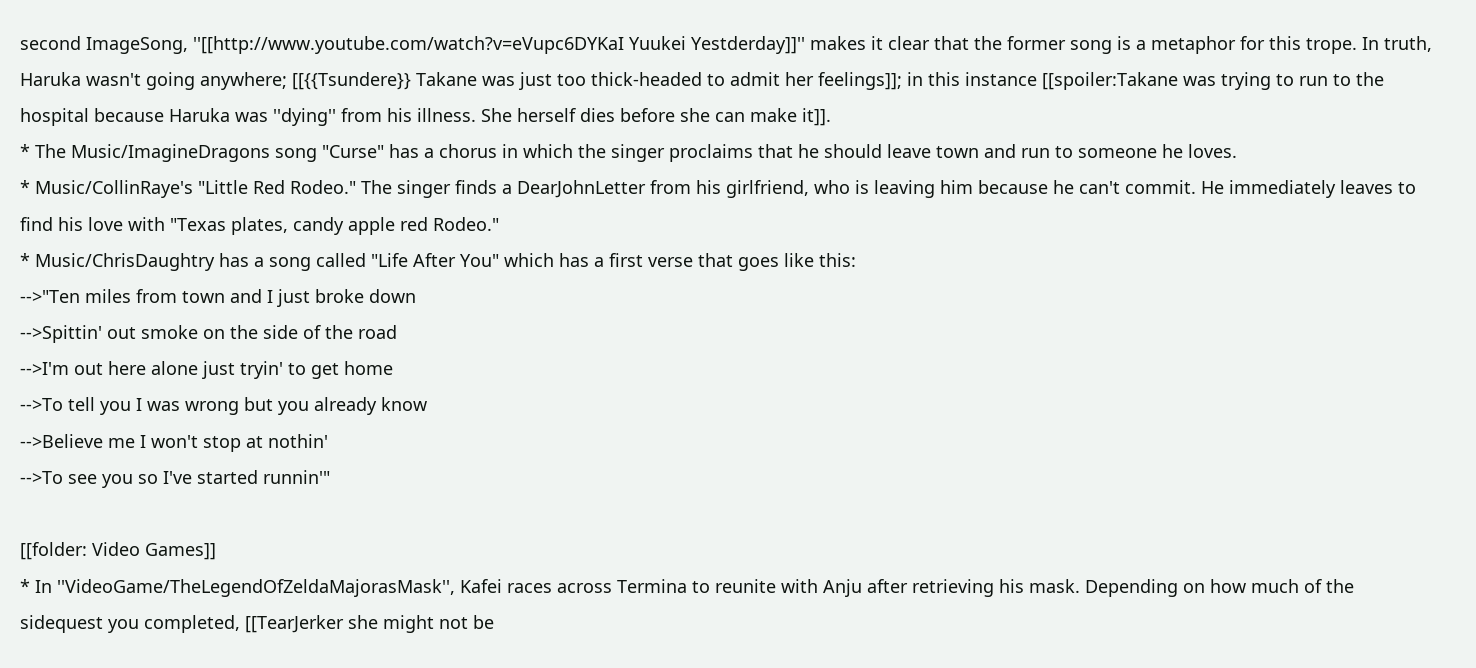second ImageSong, ''[[http://www.youtube.com/watch?v=eVupc6DYKaI Yuukei Yestderday]]'' makes it clear that the former song is a metaphor for this trope. In truth, Haruka wasn't going anywhere; [[{{Tsundere}} Takane was just too thick-headed to admit her feelings]]; in this instance [[spoiler:Takane was trying to run to the hospital because Haruka was ''dying'' from his illness. She herself dies before she can make it]].
* The Music/ImagineDragons song "Curse" has a chorus in which the singer proclaims that he should leave town and run to someone he loves.
* Music/CollinRaye's "Little Red Rodeo." The singer finds a DearJohnLetter from his girlfriend, who is leaving him because he can't commit. He immediately leaves to find his love with "Texas plates, candy apple red Rodeo."
* Music/ChrisDaughtry has a song called "Life After You" which has a first verse that goes like this:
-->"Ten miles from town and I just broke down
-->Spittin' out smoke on the side of the road
-->I'm out here alone just tryin' to get home
-->To tell you I was wrong but you already know
-->Believe me I won't stop at nothin'
-->To see you so I've started runnin'"

[[folder: Video Games]]
* In ''VideoGame/TheLegendOfZeldaMajorasMask'', Kafei races across Termina to reunite with Anju after retrieving his mask. Depending on how much of the sidequest you completed, [[TearJerker she might not be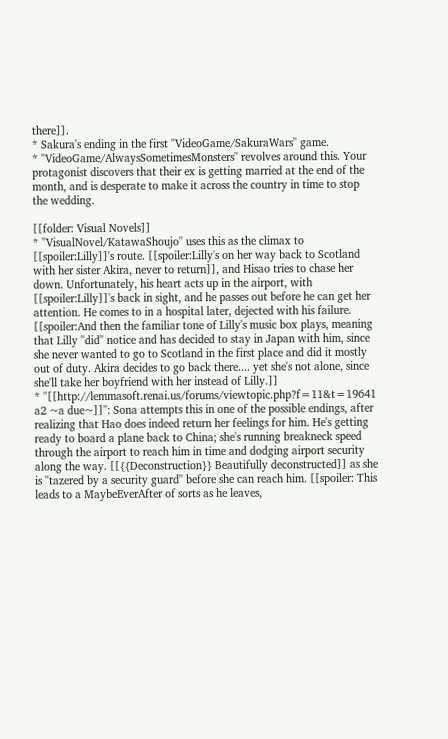there]].
* Sakura's ending in the first ''VideoGame/SakuraWars'' game.
* ''VideoGame/AlwaysSometimesMonsters'' revolves around this. Your protagonist discovers that their ex is getting married at the end of the month, and is desperate to make it across the country in time to stop the wedding.

[[folder: Visual Novels]]
* ''VisualNovel/KatawaShoujo'' uses this as the climax to [[spoiler:Lilly]]'s route. [[spoiler:Lilly's on her way back to Scotland with her sister Akira, never to return]], and Hisao tries to chase her down. Unfortunately, his heart acts up in the airport, with [[spoiler:Lilly]]'s back in sight, and he passes out before he can get her attention. He comes to in a hospital later, dejected with his failure. [[spoiler:And then the familiar tone of Lilly's music box plays, meaning that Lilly ''did'' notice and has decided to stay in Japan with him, since she never wanted to go to Scotland in the first place and did it mostly out of duty. Akira decides to go back there.... yet she's not alone, since she'll take her boyfriend with her instead of Lilly.]]
* ''[[http://lemmasoft.renai.us/forums/viewtopic.php?f=11&t=19641 a2 ~a due~]]'': Sona attempts this in one of the possible endings, after realizing that Hao does indeed return her feelings for him. He's getting ready to board a plane back to China; she's running breakneck speed through the airport to reach him in time and dodging airport security along the way. [[{{Deconstruction}} Beautifully deconstructed]] as she is ''tazered by a security guard'' before she can reach him. [[spoiler: This leads to a MaybeEverAfter of sorts as he leaves,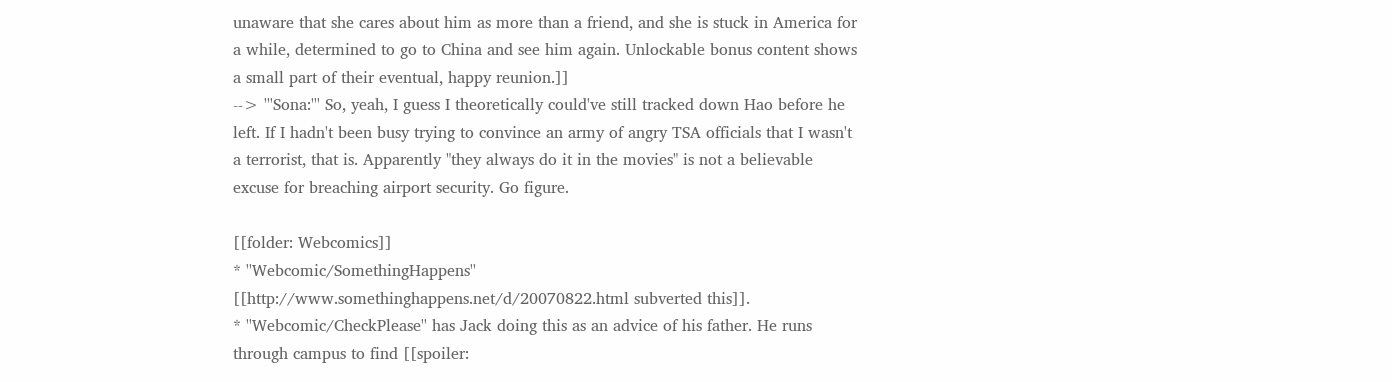unaware that she cares about him as more than a friend, and she is stuck in America for a while, determined to go to China and see him again. Unlockable bonus content shows a small part of their eventual, happy reunion.]]
--> '''Sona:''' So, yeah, I guess I theoretically could've still tracked down Hao before he left. If I hadn't been busy trying to convince an army of angry TSA officials that I wasn't a terrorist, that is. Apparently "they always do it in the movies" is not a believable excuse for breaching airport security. Go figure.

[[folder: Webcomics]]
* ''Webcomic/SomethingHappens'' [[http://www.somethinghappens.net/d/20070822.html subverted this]].
* ''Webcomic/CheckPlease'' has Jack doing this as an advice of his father. He runs through campus to find [[spoiler: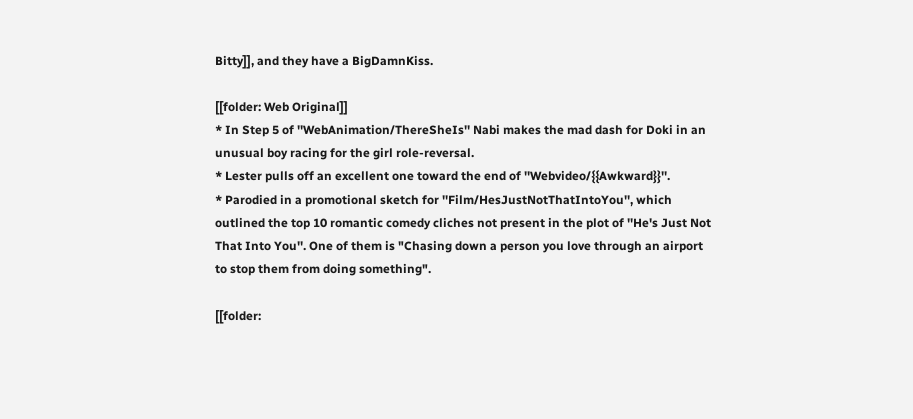Bitty]], and they have a BigDamnKiss.

[[folder: Web Original]]
* In Step 5 of ''WebAnimation/ThereSheIs'' Nabi makes the mad dash for Doki in an unusual boy racing for the girl role-reversal.
* Lester pulls off an excellent one toward the end of ''Webvideo/{{Awkward}}''.
* Parodied in a promotional sketch for ''Film/HesJustNotThatIntoYou'', which outlined the top 10 romantic comedy cliches not present in the plot of ''He's Just Not That Into You''. One of them is "Chasing down a person you love through an airport to stop them from doing something".

[[folder: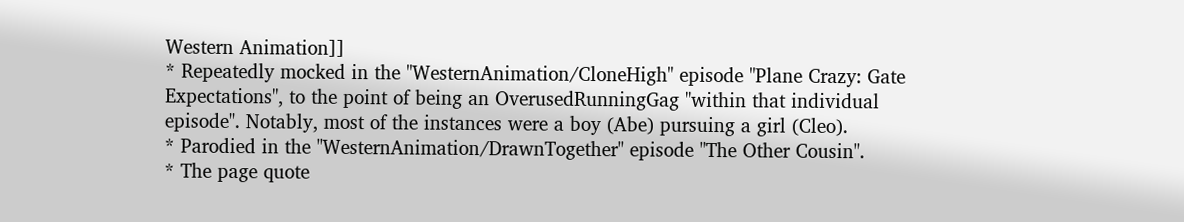Western Animation]]
* Repeatedly mocked in the ''WesternAnimation/CloneHigh'' episode "Plane Crazy: Gate Expectations", to the point of being an OverusedRunningGag ''within that individual episode''. Notably, most of the instances were a boy (Abe) pursuing a girl (Cleo).
* Parodied in the ''WesternAnimation/DrawnTogether'' episode "The Other Cousin".
* The page quote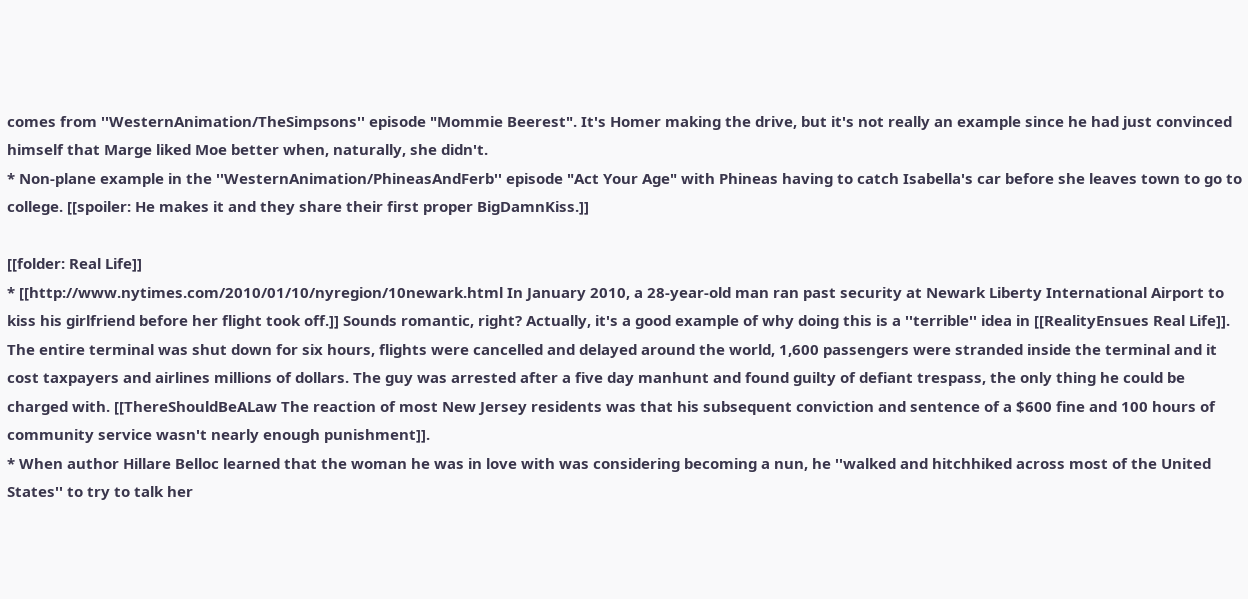comes from ''WesternAnimation/TheSimpsons'' episode "Mommie Beerest". It's Homer making the drive, but it's not really an example since he had just convinced himself that Marge liked Moe better when, naturally, she didn't.
* Non-plane example in the ''WesternAnimation/PhineasAndFerb'' episode "Act Your Age" with Phineas having to catch Isabella's car before she leaves town to go to college. [[spoiler: He makes it and they share their first proper BigDamnKiss.]]

[[folder: Real Life]]
* [[http://www.nytimes.com/2010/01/10/nyregion/10newark.html In January 2010, a 28-year-old man ran past security at Newark Liberty International Airport to kiss his girlfriend before her flight took off.]] Sounds romantic, right? Actually, it's a good example of why doing this is a ''terrible'' idea in [[RealityEnsues Real Life]]. The entire terminal was shut down for six hours, flights were cancelled and delayed around the world, 1,600 passengers were stranded inside the terminal and it cost taxpayers and airlines millions of dollars. The guy was arrested after a five day manhunt and found guilty of defiant trespass, the only thing he could be charged with. [[ThereShouldBeALaw The reaction of most New Jersey residents was that his subsequent conviction and sentence of a $600 fine and 100 hours of community service wasn't nearly enough punishment]].
* When author Hillare Belloc learned that the woman he was in love with was considering becoming a nun, he ''walked and hitchhiked across most of the United States'' to try to talk her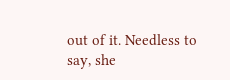out of it. Needless to say, she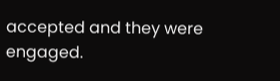accepted and they were engaged.